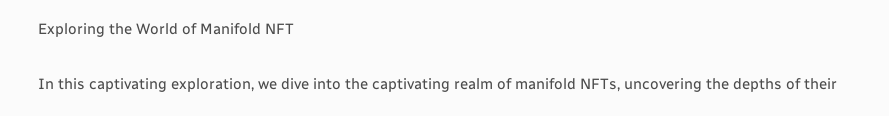Exploring the World of Manifold NFT

In this captivating exploration, we dive into the captivating realm of manifold NFTs, uncovering the depths of their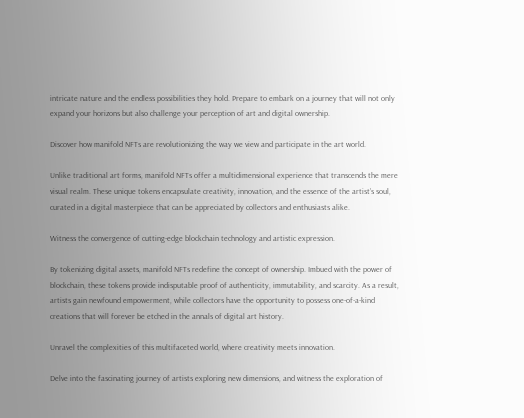intricate nature and the endless possibilities they hold. Prepare to embark on a journey that will not only expand your horizons but also challenge your perception of art and digital ownership.

Discover how manifold NFTs are revolutionizing the way we view and participate in the art world.

Unlike traditional art forms, manifold NFTs offer a multidimensional experience that transcends the mere visual realm. These unique tokens encapsulate creativity, innovation, and the essence of the artist’s soul, curated in a digital masterpiece that can be appreciated by collectors and enthusiasts alike.

Witness the convergence of cutting-edge blockchain technology and artistic expression.

By tokenizing digital assets, manifold NFTs redefine the concept of ownership. Imbued with the power of blockchain, these tokens provide indisputable proof of authenticity, immutability, and scarcity. As a result, artists gain newfound empowerment, while collectors have the opportunity to possess one-of-a-kind creations that will forever be etched in the annals of digital art history.

Unravel the complexities of this multifaceted world, where creativity meets innovation.

Delve into the fascinating journey of artists exploring new dimensions, and witness the exploration of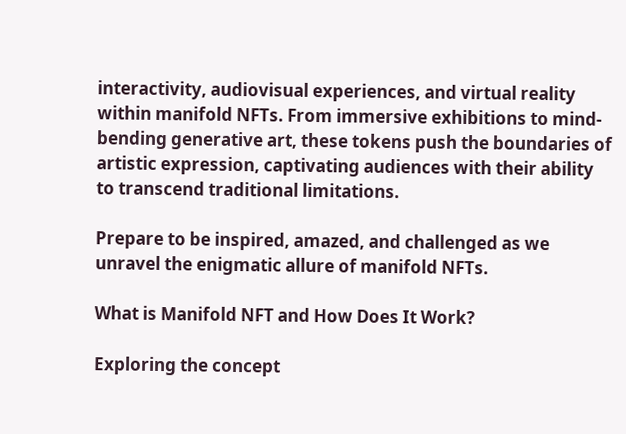interactivity, audiovisual experiences, and virtual reality within manifold NFTs. From immersive exhibitions to mind-bending generative art, these tokens push the boundaries of artistic expression, captivating audiences with their ability to transcend traditional limitations.

Prepare to be inspired, amazed, and challenged as we unravel the enigmatic allure of manifold NFTs.

What is Manifold NFT and How Does It Work?

Exploring the concept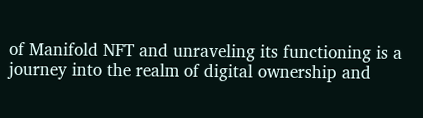of Manifold NFT and unraveling its functioning is a journey into the realm of digital ownership and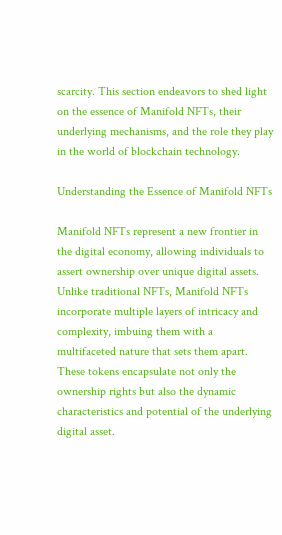scarcity. This section endeavors to shed light on the essence of Manifold NFTs, their underlying mechanisms, and the role they play in the world of blockchain technology.

Understanding the Essence of Manifold NFTs

Manifold NFTs represent a new frontier in the digital economy, allowing individuals to assert ownership over unique digital assets. Unlike traditional NFTs, Manifold NFTs incorporate multiple layers of intricacy and complexity, imbuing them with a multifaceted nature that sets them apart. These tokens encapsulate not only the ownership rights but also the dynamic characteristics and potential of the underlying digital asset.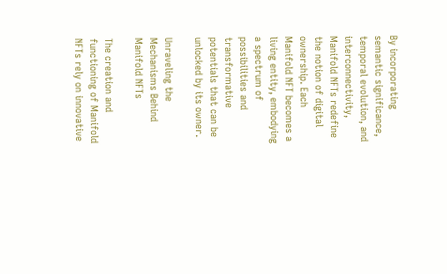By incorporating semantic significance, temporal evolution, and interconnectivity, Manifold NFTs redefine the notion of digital ownership. Each Manifold NFT becomes a living entity, embodying a spectrum of possibilities and transformative potentials that can be unlocked by its owner.

Unraveling the Mechanisms Behind Manifold NFTs

The creation and functioning of Manifold NFTs rely on innovative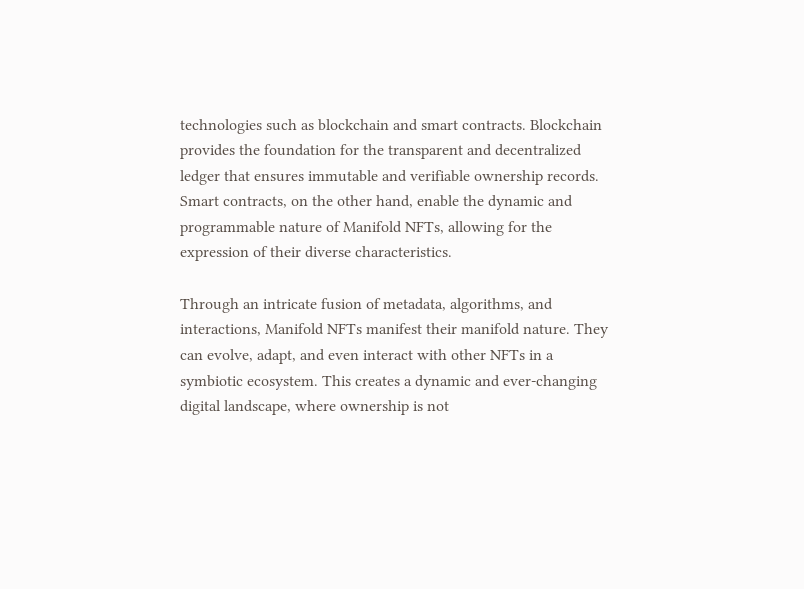technologies such as blockchain and smart contracts. Blockchain provides the foundation for the transparent and decentralized ledger that ensures immutable and verifiable ownership records. Smart contracts, on the other hand, enable the dynamic and programmable nature of Manifold NFTs, allowing for the expression of their diverse characteristics.

Through an intricate fusion of metadata, algorithms, and interactions, Manifold NFTs manifest their manifold nature. They can evolve, adapt, and even interact with other NFTs in a symbiotic ecosystem. This creates a dynamic and ever-changing digital landscape, where ownership is not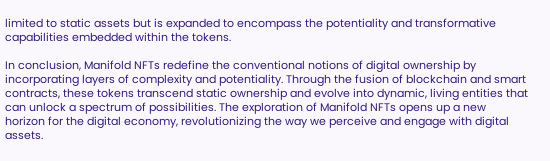limited to static assets but is expanded to encompass the potentiality and transformative capabilities embedded within the tokens.

In conclusion, Manifold NFTs redefine the conventional notions of digital ownership by incorporating layers of complexity and potentiality. Through the fusion of blockchain and smart contracts, these tokens transcend static ownership and evolve into dynamic, living entities that can unlock a spectrum of possibilities. The exploration of Manifold NFTs opens up a new horizon for the digital economy, revolutionizing the way we perceive and engage with digital assets.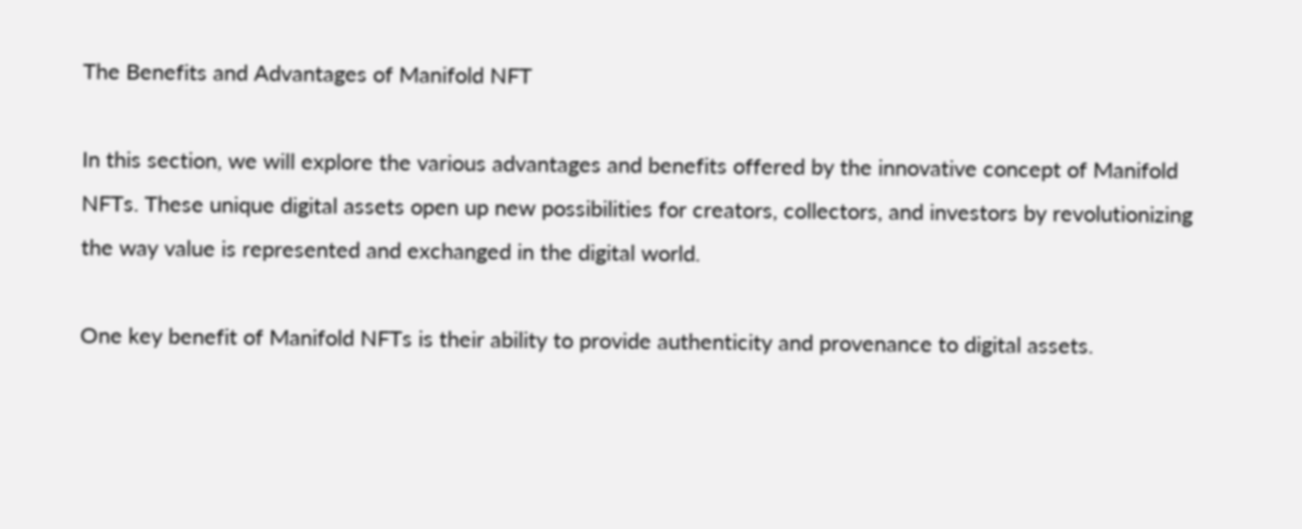The Benefits and Advantages of Manifold NFT

In this section, we will explore the various advantages and benefits offered by the innovative concept of Manifold NFTs. These unique digital assets open up new possibilities for creators, collectors, and investors by revolutionizing the way value is represented and exchanged in the digital world.

One key benefit of Manifold NFTs is their ability to provide authenticity and provenance to digital assets.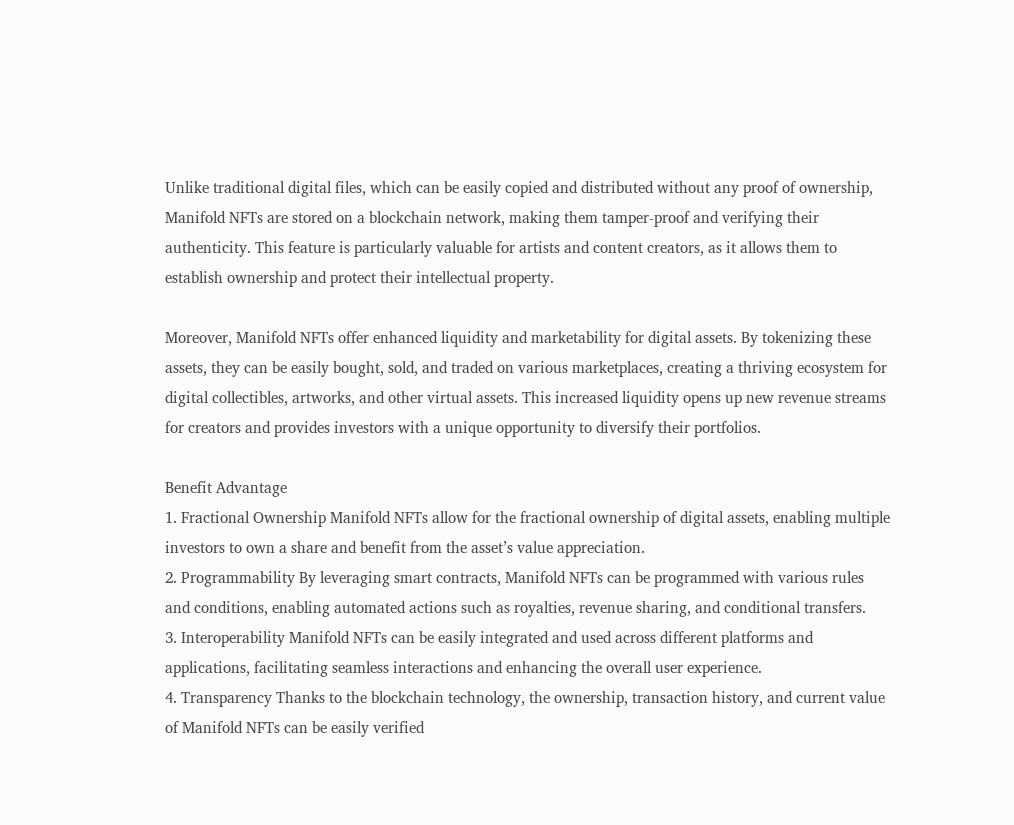Unlike traditional digital files, which can be easily copied and distributed without any proof of ownership, Manifold NFTs are stored on a blockchain network, making them tamper-proof and verifying their authenticity. This feature is particularly valuable for artists and content creators, as it allows them to establish ownership and protect their intellectual property.

Moreover, Manifold NFTs offer enhanced liquidity and marketability for digital assets. By tokenizing these assets, they can be easily bought, sold, and traded on various marketplaces, creating a thriving ecosystem for digital collectibles, artworks, and other virtual assets. This increased liquidity opens up new revenue streams for creators and provides investors with a unique opportunity to diversify their portfolios.

Benefit Advantage
1. Fractional Ownership Manifold NFTs allow for the fractional ownership of digital assets, enabling multiple investors to own a share and benefit from the asset’s value appreciation.
2. Programmability By leveraging smart contracts, Manifold NFTs can be programmed with various rules and conditions, enabling automated actions such as royalties, revenue sharing, and conditional transfers.
3. Interoperability Manifold NFTs can be easily integrated and used across different platforms and applications, facilitating seamless interactions and enhancing the overall user experience.
4. Transparency Thanks to the blockchain technology, the ownership, transaction history, and current value of Manifold NFTs can be easily verified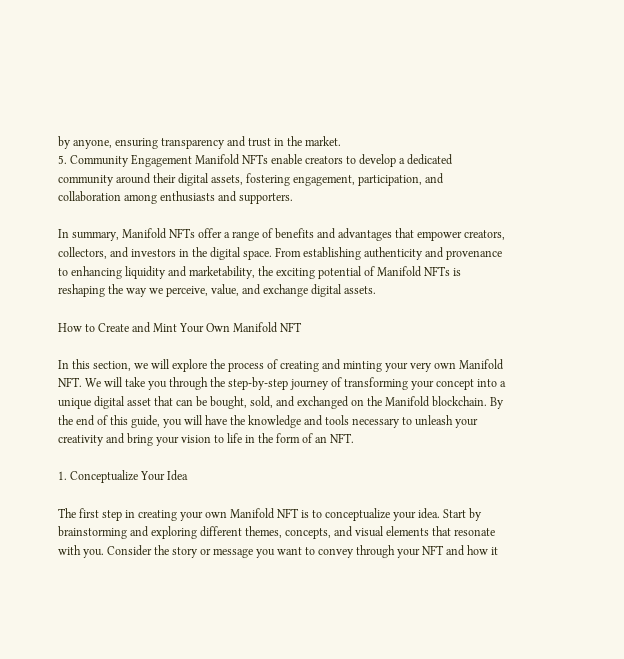by anyone, ensuring transparency and trust in the market.
5. Community Engagement Manifold NFTs enable creators to develop a dedicated community around their digital assets, fostering engagement, participation, and collaboration among enthusiasts and supporters.

In summary, Manifold NFTs offer a range of benefits and advantages that empower creators, collectors, and investors in the digital space. From establishing authenticity and provenance to enhancing liquidity and marketability, the exciting potential of Manifold NFTs is reshaping the way we perceive, value, and exchange digital assets.

How to Create and Mint Your Own Manifold NFT

In this section, we will explore the process of creating and minting your very own Manifold NFT. We will take you through the step-by-step journey of transforming your concept into a unique digital asset that can be bought, sold, and exchanged on the Manifold blockchain. By the end of this guide, you will have the knowledge and tools necessary to unleash your creativity and bring your vision to life in the form of an NFT.

1. Conceptualize Your Idea

The first step in creating your own Manifold NFT is to conceptualize your idea. Start by brainstorming and exploring different themes, concepts, and visual elements that resonate with you. Consider the story or message you want to convey through your NFT and how it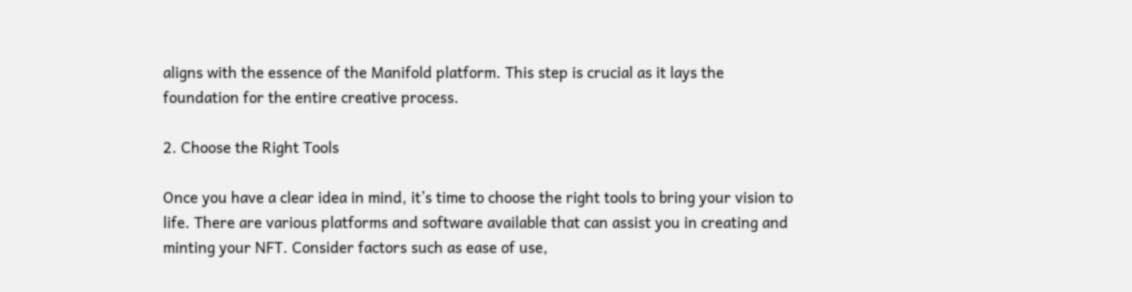aligns with the essence of the Manifold platform. This step is crucial as it lays the foundation for the entire creative process.

2. Choose the Right Tools

Once you have a clear idea in mind, it’s time to choose the right tools to bring your vision to life. There are various platforms and software available that can assist you in creating and minting your NFT. Consider factors such as ease of use,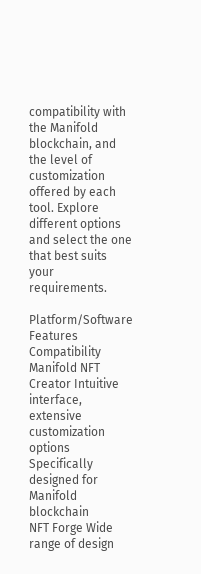compatibility with the Manifold blockchain, and the level of customization offered by each tool. Explore different options and select the one that best suits your requirements.

Platform/Software Features Compatibility
Manifold NFT Creator Intuitive interface, extensive customization options Specifically designed for Manifold blockchain
NFT Forge Wide range of design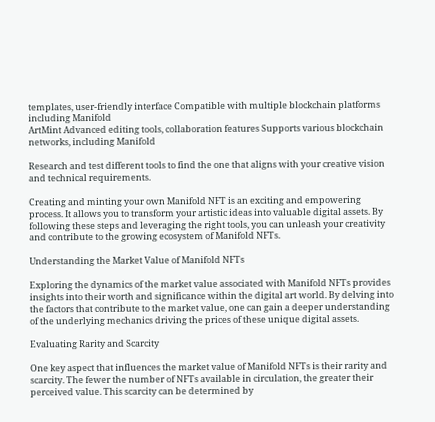templates, user-friendly interface Compatible with multiple blockchain platforms including Manifold
ArtMint Advanced editing tools, collaboration features Supports various blockchain networks, including Manifold

Research and test different tools to find the one that aligns with your creative vision and technical requirements.

Creating and minting your own Manifold NFT is an exciting and empowering process. It allows you to transform your artistic ideas into valuable digital assets. By following these steps and leveraging the right tools, you can unleash your creativity and contribute to the growing ecosystem of Manifold NFTs.

Understanding the Market Value of Manifold NFTs

Exploring the dynamics of the market value associated with Manifold NFTs provides insights into their worth and significance within the digital art world. By delving into the factors that contribute to the market value, one can gain a deeper understanding of the underlying mechanics driving the prices of these unique digital assets.

Evaluating Rarity and Scarcity

One key aspect that influences the market value of Manifold NFTs is their rarity and scarcity. The fewer the number of NFTs available in circulation, the greater their perceived value. This scarcity can be determined by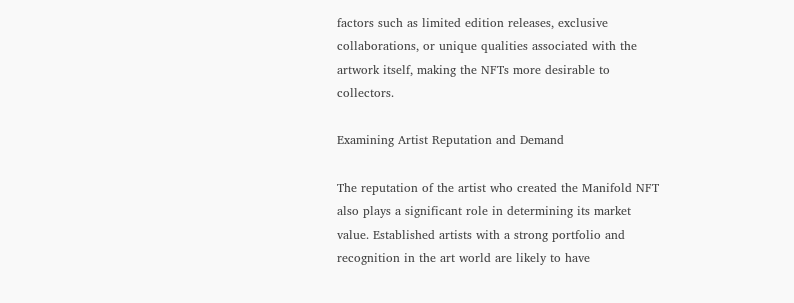factors such as limited edition releases, exclusive collaborations, or unique qualities associated with the artwork itself, making the NFTs more desirable to collectors.

Examining Artist Reputation and Demand

The reputation of the artist who created the Manifold NFT also plays a significant role in determining its market value. Established artists with a strong portfolio and recognition in the art world are likely to have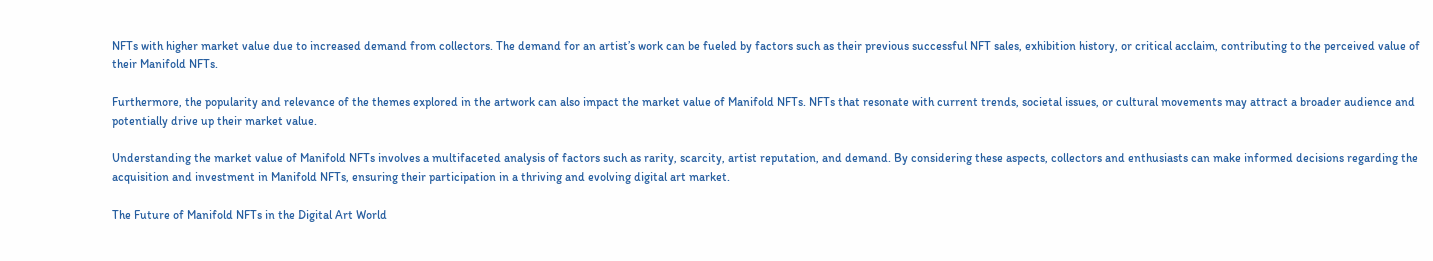NFTs with higher market value due to increased demand from collectors. The demand for an artist’s work can be fueled by factors such as their previous successful NFT sales, exhibition history, or critical acclaim, contributing to the perceived value of their Manifold NFTs.

Furthermore, the popularity and relevance of the themes explored in the artwork can also impact the market value of Manifold NFTs. NFTs that resonate with current trends, societal issues, or cultural movements may attract a broader audience and potentially drive up their market value.

Understanding the market value of Manifold NFTs involves a multifaceted analysis of factors such as rarity, scarcity, artist reputation, and demand. By considering these aspects, collectors and enthusiasts can make informed decisions regarding the acquisition and investment in Manifold NFTs, ensuring their participation in a thriving and evolving digital art market.

The Future of Manifold NFTs in the Digital Art World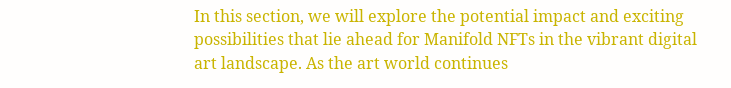In this section, we will explore the potential impact and exciting possibilities that lie ahead for Manifold NFTs in the vibrant digital art landscape. As the art world continues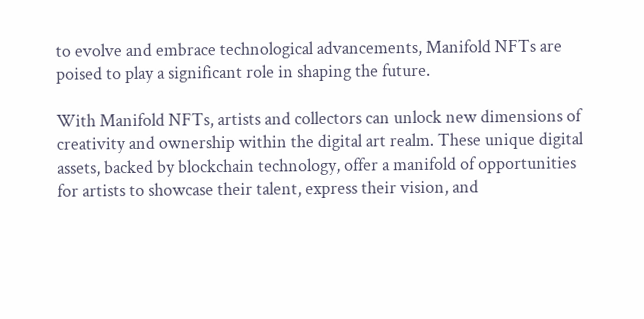to evolve and embrace technological advancements, Manifold NFTs are poised to play a significant role in shaping the future.

With Manifold NFTs, artists and collectors can unlock new dimensions of creativity and ownership within the digital art realm. These unique digital assets, backed by blockchain technology, offer a manifold of opportunities for artists to showcase their talent, express their vision, and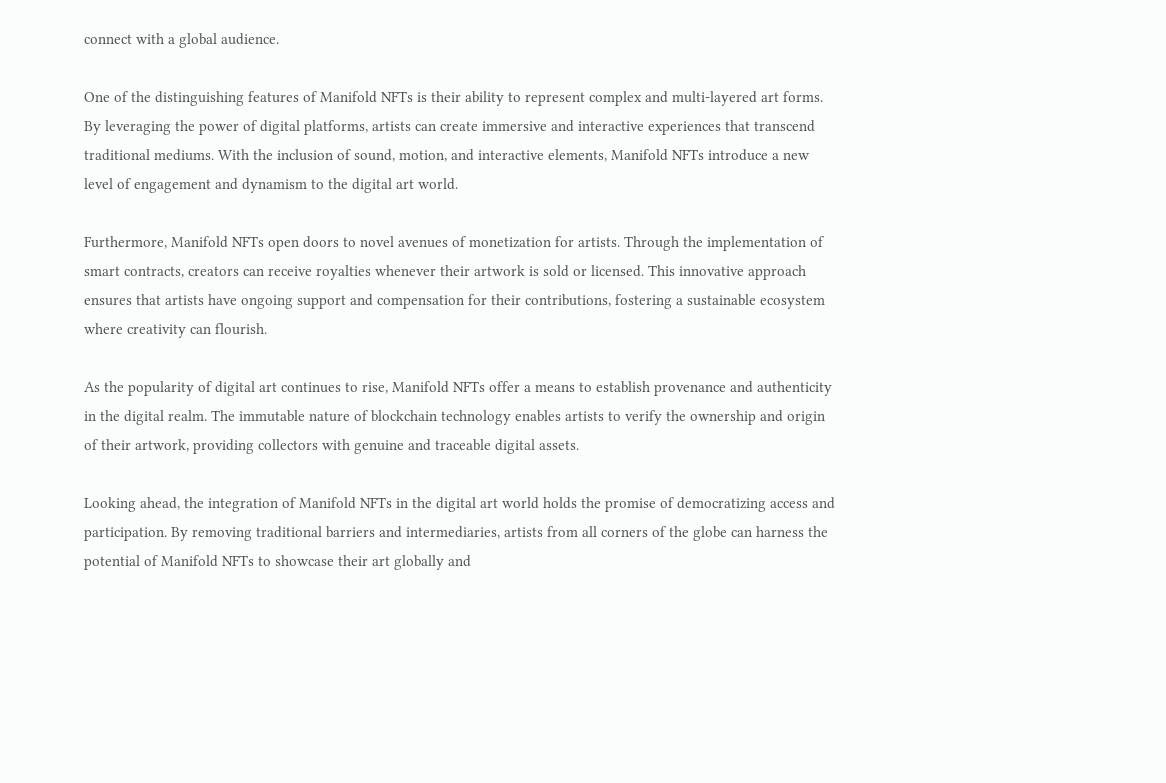connect with a global audience.

One of the distinguishing features of Manifold NFTs is their ability to represent complex and multi-layered art forms. By leveraging the power of digital platforms, artists can create immersive and interactive experiences that transcend traditional mediums. With the inclusion of sound, motion, and interactive elements, Manifold NFTs introduce a new level of engagement and dynamism to the digital art world.

Furthermore, Manifold NFTs open doors to novel avenues of monetization for artists. Through the implementation of smart contracts, creators can receive royalties whenever their artwork is sold or licensed. This innovative approach ensures that artists have ongoing support and compensation for their contributions, fostering a sustainable ecosystem where creativity can flourish.

As the popularity of digital art continues to rise, Manifold NFTs offer a means to establish provenance and authenticity in the digital realm. The immutable nature of blockchain technology enables artists to verify the ownership and origin of their artwork, providing collectors with genuine and traceable digital assets.

Looking ahead, the integration of Manifold NFTs in the digital art world holds the promise of democratizing access and participation. By removing traditional barriers and intermediaries, artists from all corners of the globe can harness the potential of Manifold NFTs to showcase their art globally and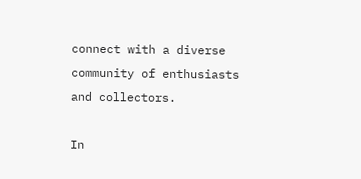connect with a diverse community of enthusiasts and collectors.

In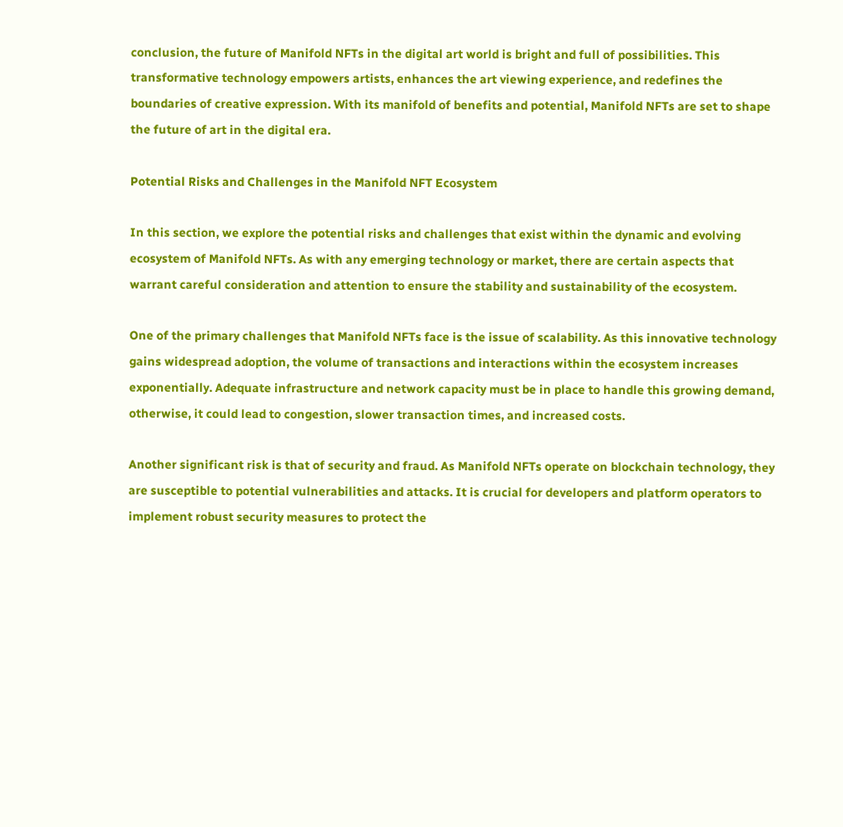conclusion, the future of Manifold NFTs in the digital art world is bright and full of possibilities. This transformative technology empowers artists, enhances the art viewing experience, and redefines the boundaries of creative expression. With its manifold of benefits and potential, Manifold NFTs are set to shape the future of art in the digital era.

Potential Risks and Challenges in the Manifold NFT Ecosystem

In this section, we explore the potential risks and challenges that exist within the dynamic and evolving ecosystem of Manifold NFTs. As with any emerging technology or market, there are certain aspects that warrant careful consideration and attention to ensure the stability and sustainability of the ecosystem.

One of the primary challenges that Manifold NFTs face is the issue of scalability. As this innovative technology gains widespread adoption, the volume of transactions and interactions within the ecosystem increases exponentially. Adequate infrastructure and network capacity must be in place to handle this growing demand, otherwise, it could lead to congestion, slower transaction times, and increased costs.

Another significant risk is that of security and fraud. As Manifold NFTs operate on blockchain technology, they are susceptible to potential vulnerabilities and attacks. It is crucial for developers and platform operators to implement robust security measures to protect the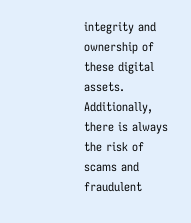integrity and ownership of these digital assets. Additionally, there is always the risk of scams and fraudulent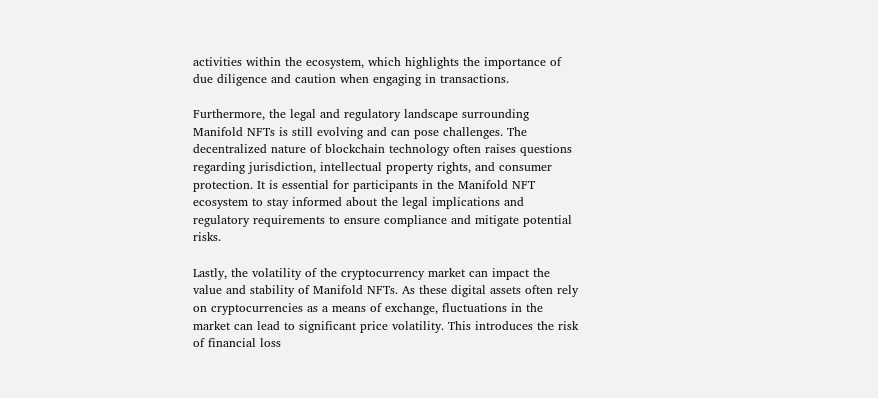activities within the ecosystem, which highlights the importance of due diligence and caution when engaging in transactions.

Furthermore, the legal and regulatory landscape surrounding Manifold NFTs is still evolving and can pose challenges. The decentralized nature of blockchain technology often raises questions regarding jurisdiction, intellectual property rights, and consumer protection. It is essential for participants in the Manifold NFT ecosystem to stay informed about the legal implications and regulatory requirements to ensure compliance and mitigate potential risks.

Lastly, the volatility of the cryptocurrency market can impact the value and stability of Manifold NFTs. As these digital assets often rely on cryptocurrencies as a means of exchange, fluctuations in the market can lead to significant price volatility. This introduces the risk of financial loss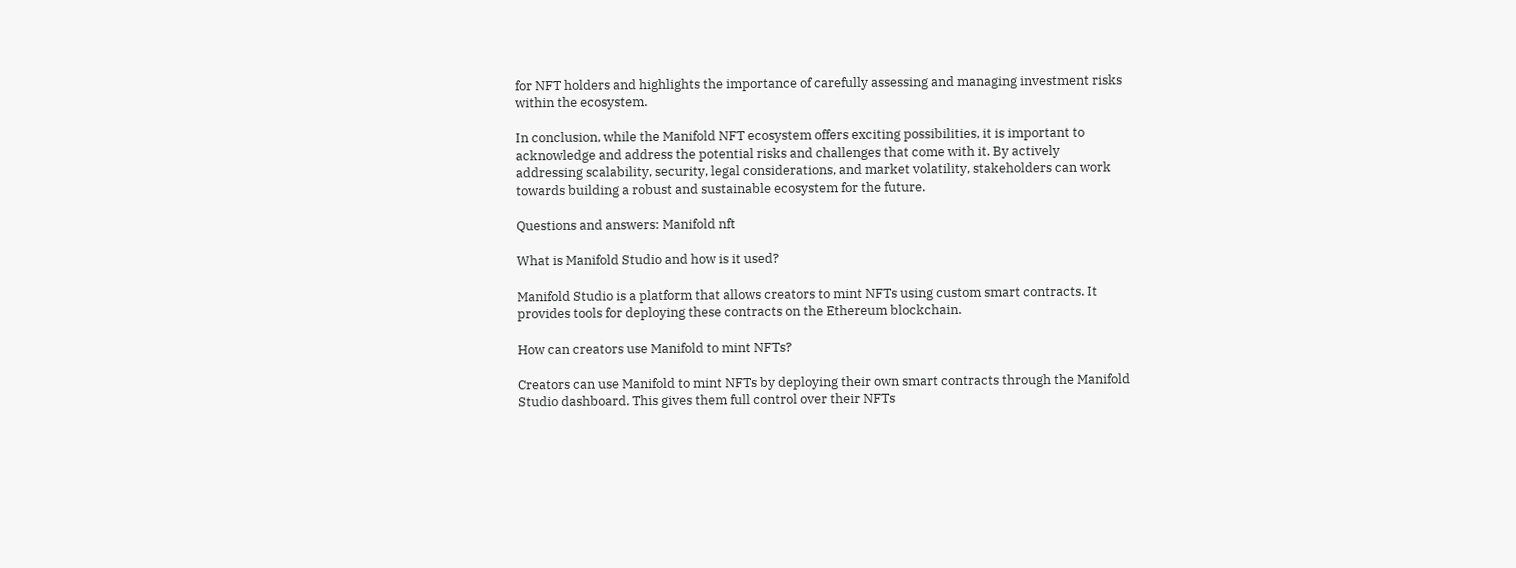for NFT holders and highlights the importance of carefully assessing and managing investment risks within the ecosystem.

In conclusion, while the Manifold NFT ecosystem offers exciting possibilities, it is important to acknowledge and address the potential risks and challenges that come with it. By actively addressing scalability, security, legal considerations, and market volatility, stakeholders can work towards building a robust and sustainable ecosystem for the future.

Questions and answers: Manifold nft

What is Manifold Studio and how is it used?

Manifold Studio is a platform that allows creators to mint NFTs using custom smart contracts. It provides tools for deploying these contracts on the Ethereum blockchain.

How can creators use Manifold to mint NFTs?

Creators can use Manifold to mint NFTs by deploying their own smart contracts through the Manifold Studio dashboard. This gives them full control over their NFTs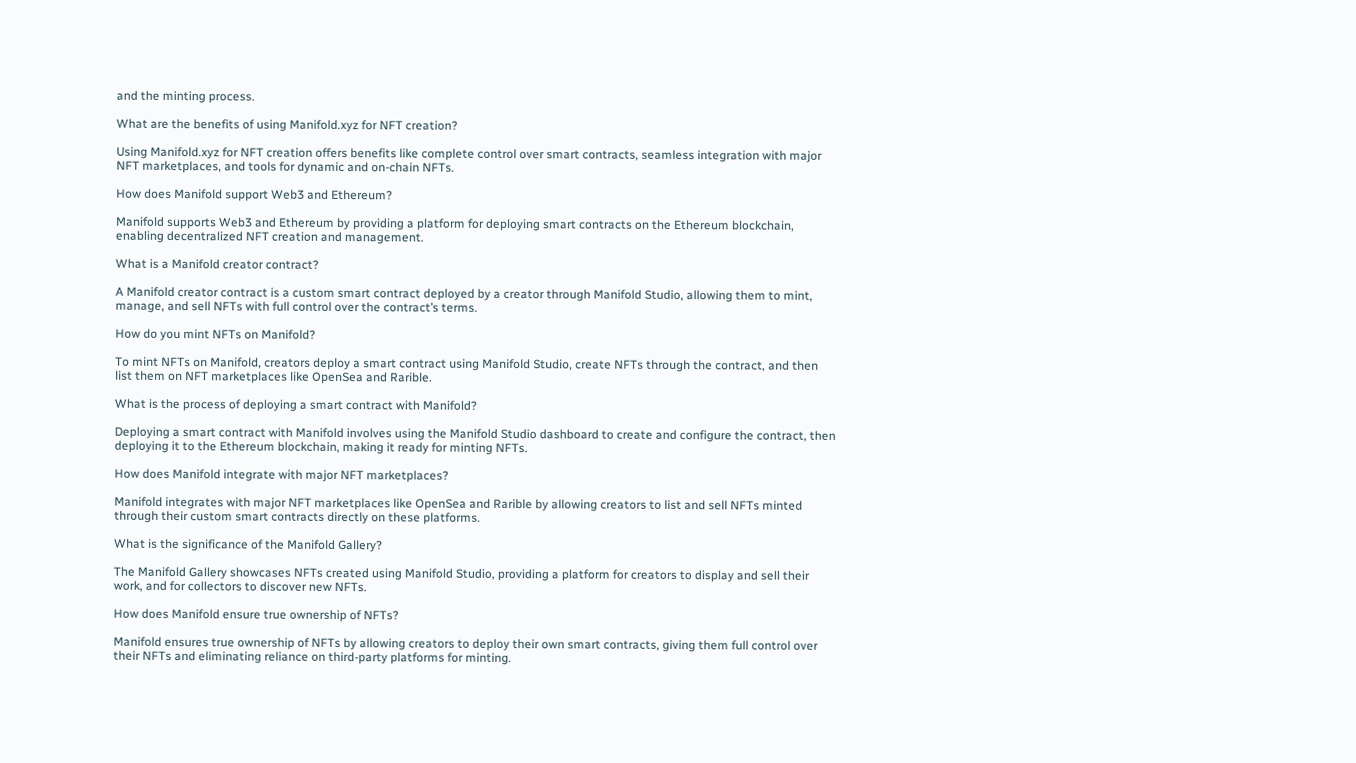and the minting process.

What are the benefits of using Manifold.xyz for NFT creation?

Using Manifold.xyz for NFT creation offers benefits like complete control over smart contracts, seamless integration with major NFT marketplaces, and tools for dynamic and on-chain NFTs.

How does Manifold support Web3 and Ethereum?

Manifold supports Web3 and Ethereum by providing a platform for deploying smart contracts on the Ethereum blockchain, enabling decentralized NFT creation and management.

What is a Manifold creator contract?

A Manifold creator contract is a custom smart contract deployed by a creator through Manifold Studio, allowing them to mint, manage, and sell NFTs with full control over the contract’s terms.

How do you mint NFTs on Manifold?

To mint NFTs on Manifold, creators deploy a smart contract using Manifold Studio, create NFTs through the contract, and then list them on NFT marketplaces like OpenSea and Rarible.

What is the process of deploying a smart contract with Manifold?

Deploying a smart contract with Manifold involves using the Manifold Studio dashboard to create and configure the contract, then deploying it to the Ethereum blockchain, making it ready for minting NFTs.

How does Manifold integrate with major NFT marketplaces?

Manifold integrates with major NFT marketplaces like OpenSea and Rarible by allowing creators to list and sell NFTs minted through their custom smart contracts directly on these platforms.

What is the significance of the Manifold Gallery?

The Manifold Gallery showcases NFTs created using Manifold Studio, providing a platform for creators to display and sell their work, and for collectors to discover new NFTs.

How does Manifold ensure true ownership of NFTs?

Manifold ensures true ownership of NFTs by allowing creators to deploy their own smart contracts, giving them full control over their NFTs and eliminating reliance on third-party platforms for minting.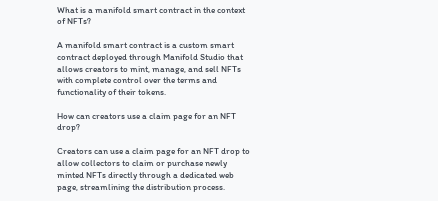What is a manifold smart contract in the context of NFTs?

A manifold smart contract is a custom smart contract deployed through Manifold Studio that allows creators to mint, manage, and sell NFTs with complete control over the terms and functionality of their tokens.

How can creators use a claim page for an NFT drop?

Creators can use a claim page for an NFT drop to allow collectors to claim or purchase newly minted NFTs directly through a dedicated web page, streamlining the distribution process.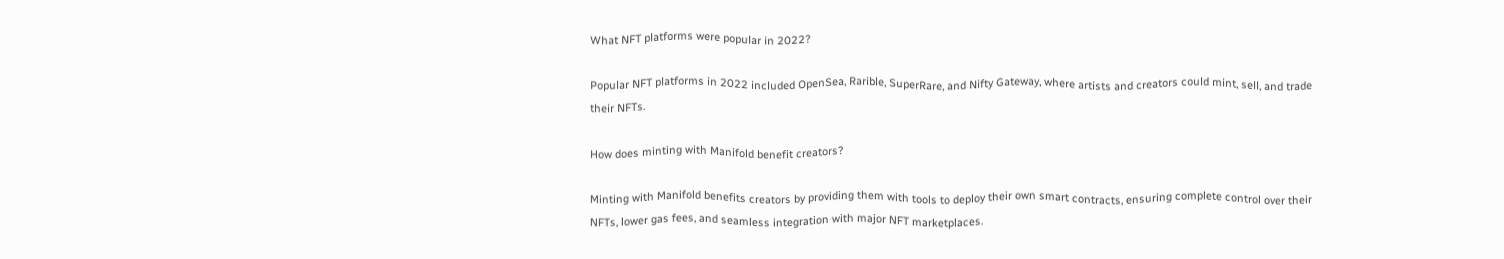What NFT platforms were popular in 2022?

Popular NFT platforms in 2022 included OpenSea, Rarible, SuperRare, and Nifty Gateway, where artists and creators could mint, sell, and trade their NFTs.

How does minting with Manifold benefit creators?

Minting with Manifold benefits creators by providing them with tools to deploy their own smart contracts, ensuring complete control over their NFTs, lower gas fees, and seamless integration with major NFT marketplaces.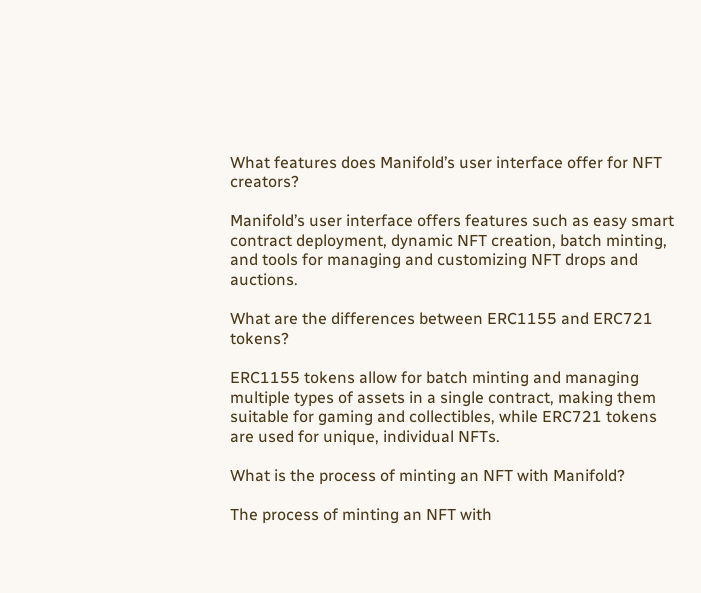What features does Manifold’s user interface offer for NFT creators?

Manifold’s user interface offers features such as easy smart contract deployment, dynamic NFT creation, batch minting, and tools for managing and customizing NFT drops and auctions.

What are the differences between ERC1155 and ERC721 tokens?

ERC1155 tokens allow for batch minting and managing multiple types of assets in a single contract, making them suitable for gaming and collectibles, while ERC721 tokens are used for unique, individual NFTs.

What is the process of minting an NFT with Manifold?

The process of minting an NFT with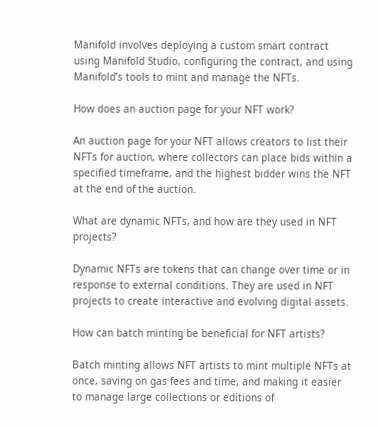Manifold involves deploying a custom smart contract using Manifold Studio, configuring the contract, and using Manifold’s tools to mint and manage the NFTs.

How does an auction page for your NFT work?

An auction page for your NFT allows creators to list their NFTs for auction, where collectors can place bids within a specified timeframe, and the highest bidder wins the NFT at the end of the auction.

What are dynamic NFTs, and how are they used in NFT projects?

Dynamic NFTs are tokens that can change over time or in response to external conditions. They are used in NFT projects to create interactive and evolving digital assets.

How can batch minting be beneficial for NFT artists?

Batch minting allows NFT artists to mint multiple NFTs at once, saving on gas fees and time, and making it easier to manage large collections or editions of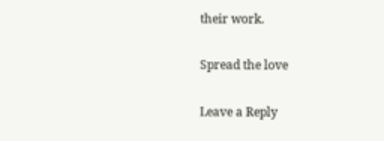their work.

Spread the love

Leave a Reply